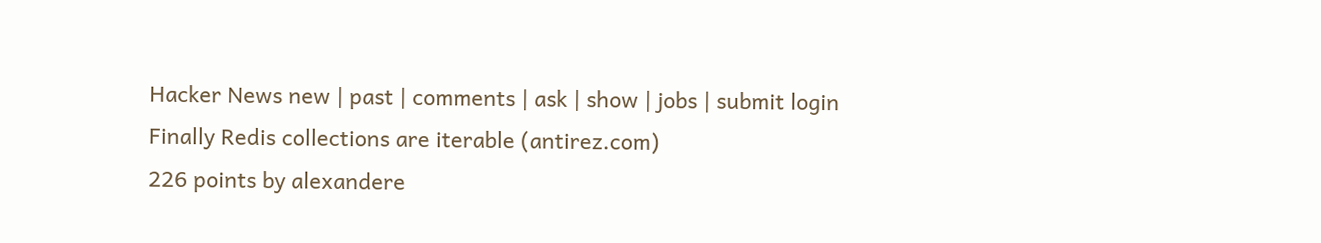Hacker News new | past | comments | ask | show | jobs | submit login
Finally Redis collections are iterable (antirez.com)
226 points by alexandere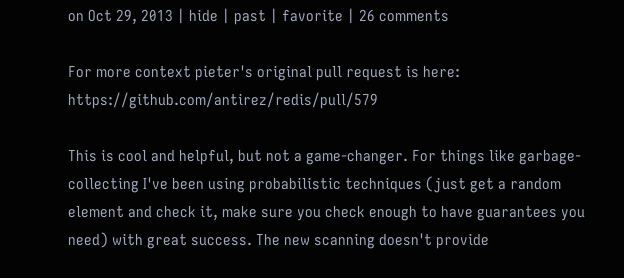on Oct 29, 2013 | hide | past | favorite | 26 comments

For more context pieter's original pull request is here: https://github.com/antirez/redis/pull/579

This is cool and helpful, but not a game-changer. For things like garbage-collecting I've been using probabilistic techniques (just get a random element and check it, make sure you check enough to have guarantees you need) with great success. The new scanning doesn't provide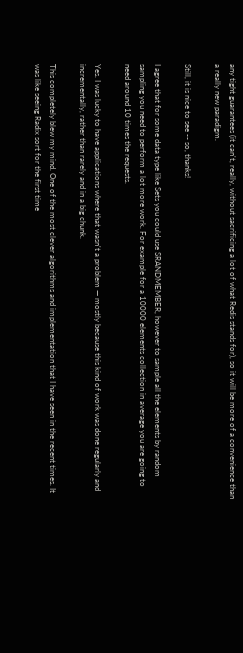any tight guarantees (it can't, really, without sacrificing a lot of what Redis stands for), so it will be more of a convenience than a really new paradigm.

Still, it is nice to see -- so, thanks!

I agree that for some data type like Sets you could use SRANDMEMBER, however to sample all the elements by random sampling you need to perform a lot more work. For example for a 10000 elements collection in average you are going to need around 10 times the requests.

Yes. I was lucky to have applications where that wasn't a problem — mostly because this kind of work was done regularly and incrementally, rather than rarely and in a big chunk.

This completely blew my mind. One of the most clever algorithms and implementation that I have seen in the recent times. It was like seeing Radix sort for the first time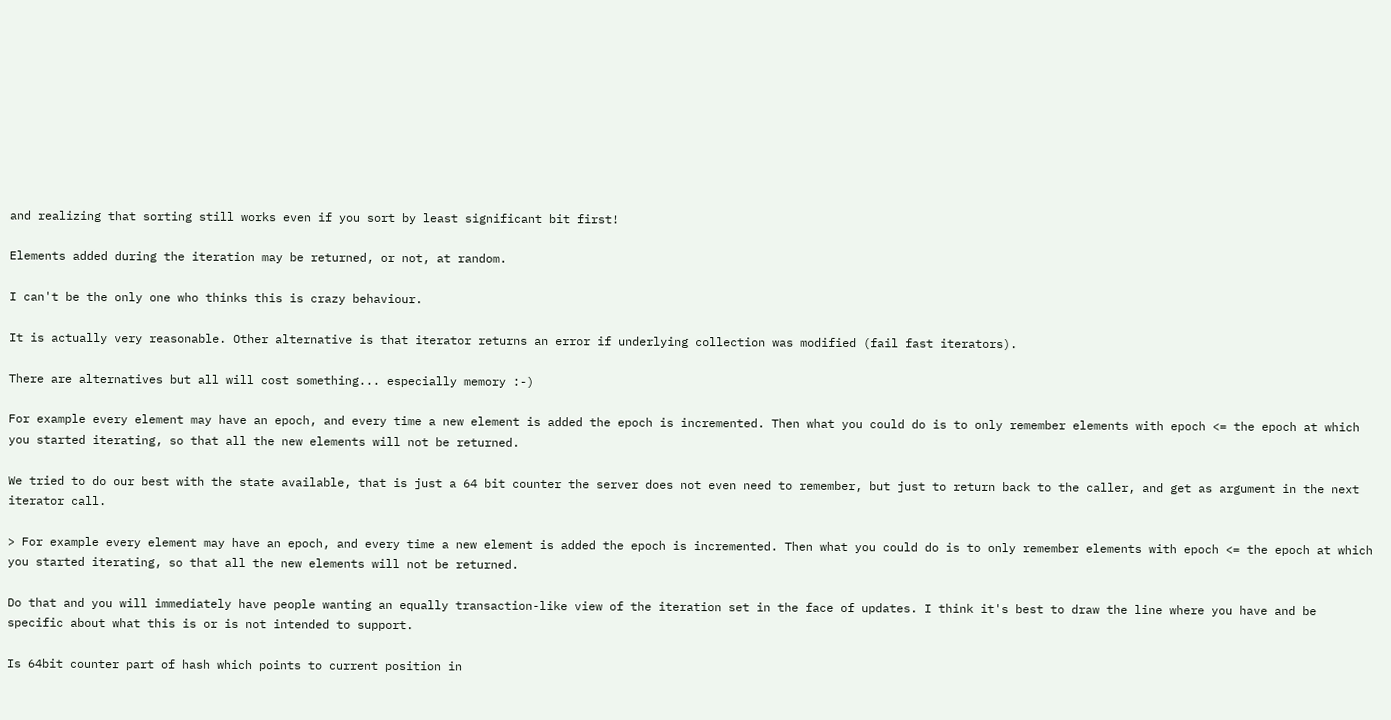and realizing that sorting still works even if you sort by least significant bit first!

Elements added during the iteration may be returned, or not, at random.

I can't be the only one who thinks this is crazy behaviour.

It is actually very reasonable. Other alternative is that iterator returns an error if underlying collection was modified (fail fast iterators).

There are alternatives but all will cost something... especially memory :-)

For example every element may have an epoch, and every time a new element is added the epoch is incremented. Then what you could do is to only remember elements with epoch <= the epoch at which you started iterating, so that all the new elements will not be returned.

We tried to do our best with the state available, that is just a 64 bit counter the server does not even need to remember, but just to return back to the caller, and get as argument in the next iterator call.

> For example every element may have an epoch, and every time a new element is added the epoch is incremented. Then what you could do is to only remember elements with epoch <= the epoch at which you started iterating, so that all the new elements will not be returned.

Do that and you will immediately have people wanting an equally transaction-like view of the iteration set in the face of updates. I think it's best to draw the line where you have and be specific about what this is or is not intended to support.

Is 64bit counter part of hash which points to current position in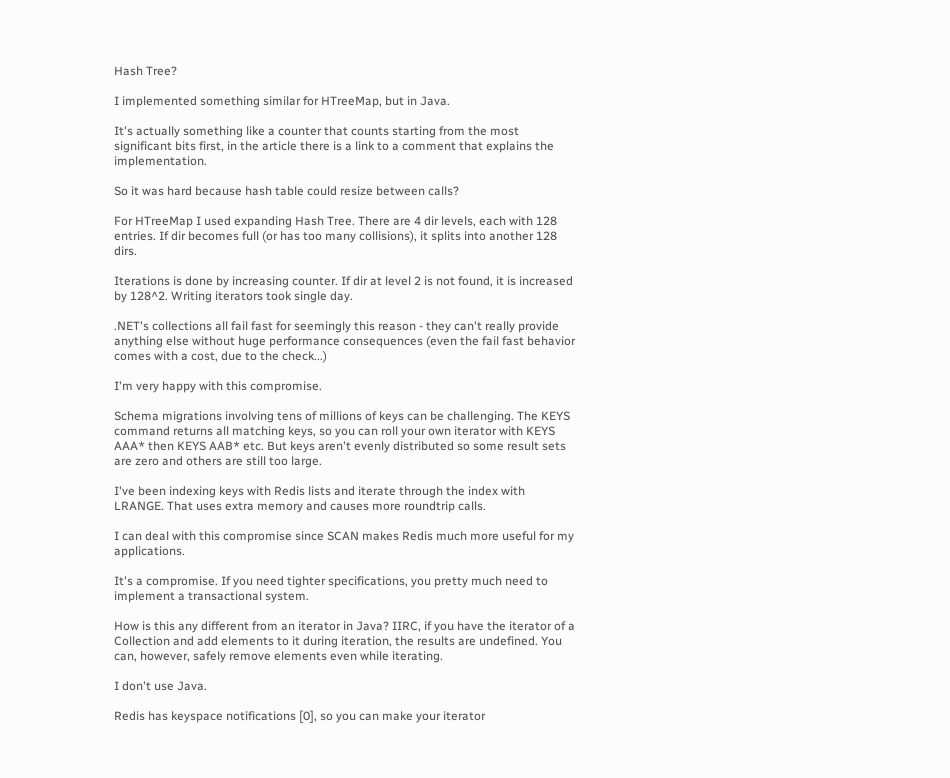Hash Tree?

I implemented something similar for HTreeMap, but in Java.

It's actually something like a counter that counts starting from the most significant bits first, in the article there is a link to a comment that explains the implementation.

So it was hard because hash table could resize between calls?

For HTreeMap I used expanding Hash Tree. There are 4 dir levels, each with 128 entries. If dir becomes full (or has too many collisions), it splits into another 128 dirs.

Iterations is done by increasing counter. If dir at level 2 is not found, it is increased by 128^2. Writing iterators took single day.

.NET's collections all fail fast for seemingly this reason - they can't really provide anything else without huge performance consequences (even the fail fast behavior comes with a cost, due to the check...)

I'm very happy with this compromise.

Schema migrations involving tens of millions of keys can be challenging. The KEYS command returns all matching keys, so you can roll your own iterator with KEYS AAA* then KEYS AAB* etc. But keys aren't evenly distributed so some result sets are zero and others are still too large.

I've been indexing keys with Redis lists and iterate through the index with LRANGE. That uses extra memory and causes more roundtrip calls.

I can deal with this compromise since SCAN makes Redis much more useful for my applications.

It's a compromise. If you need tighter specifications, you pretty much need to implement a transactional system.

How is this any different from an iterator in Java? IIRC, if you have the iterator of a Collection and add elements to it during iteration, the results are undefined. You can, however, safely remove elements even while iterating.

I don't use Java.

Redis has keyspace notifications [0], so you can make your iterator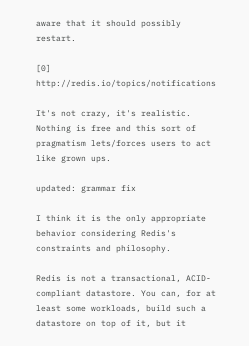aware that it should possibly restart.

[0] http://redis.io/topics/notifications

It's not crazy, it's realistic. Nothing is free and this sort of pragmatism lets/forces users to act like grown ups.

updated: grammar fix

I think it is the only appropriate behavior considering Redis's constraints and philosophy.

Redis is not a transactional, ACID-compliant datastore. You can, for at least some workloads, build such a datastore on top of it, but it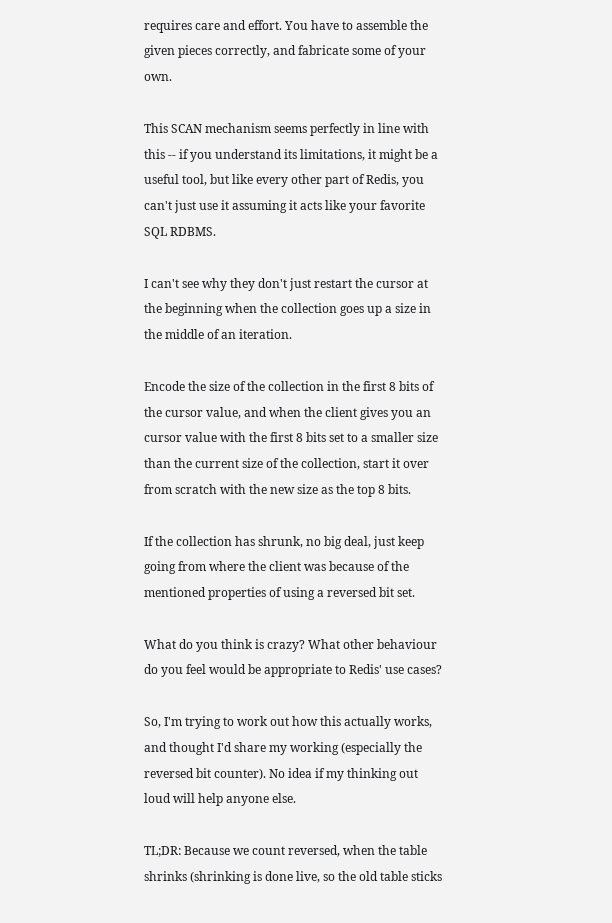requires care and effort. You have to assemble the given pieces correctly, and fabricate some of your own.

This SCAN mechanism seems perfectly in line with this -- if you understand its limitations, it might be a useful tool, but like every other part of Redis, you can't just use it assuming it acts like your favorite SQL RDBMS.

I can't see why they don't just restart the cursor at the beginning when the collection goes up a size in the middle of an iteration.

Encode the size of the collection in the first 8 bits of the cursor value, and when the client gives you an cursor value with the first 8 bits set to a smaller size than the current size of the collection, start it over from scratch with the new size as the top 8 bits.

If the collection has shrunk, no big deal, just keep going from where the client was because of the mentioned properties of using a reversed bit set.

What do you think is crazy? What other behaviour do you feel would be appropriate to Redis' use cases?

So, I'm trying to work out how this actually works, and thought I'd share my working (especially the reversed bit counter). No idea if my thinking out loud will help anyone else.

TL;DR: Because we count reversed, when the table shrinks (shrinking is done live, so the old table sticks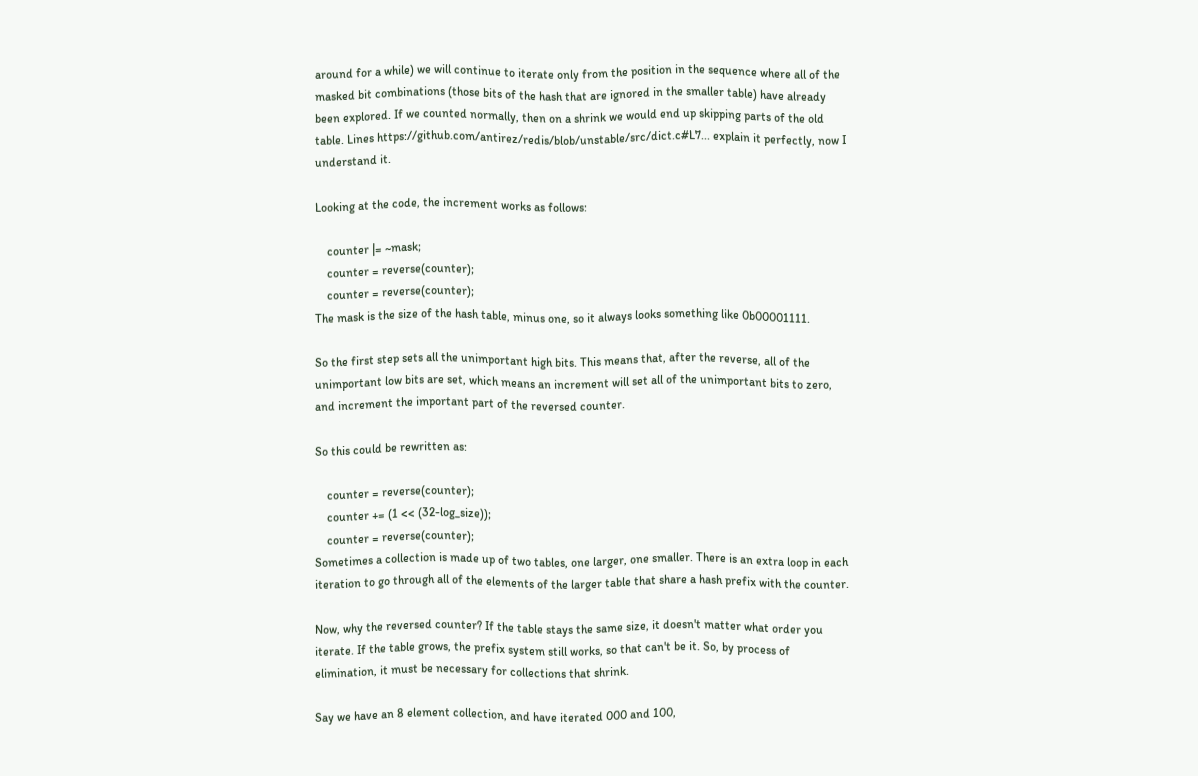around for a while) we will continue to iterate only from the position in the sequence where all of the masked bit combinations (those bits of the hash that are ignored in the smaller table) have already been explored. If we counted normally, then on a shrink we would end up skipping parts of the old table. Lines https://github.com/antirez/redis/blob/unstable/src/dict.c#L7... explain it perfectly, now I understand it.

Looking at the code, the increment works as follows:

    counter |= ~mask;
    counter = reverse(counter);
    counter = reverse(counter);
The mask is the size of the hash table, minus one, so it always looks something like 0b00001111.

So the first step sets all the unimportant high bits. This means that, after the reverse, all of the unimportant low bits are set, which means an increment will set all of the unimportant bits to zero, and increment the important part of the reversed counter.

So this could be rewritten as:

    counter = reverse(counter);
    counter += (1 << (32-log_size));
    counter = reverse(counter);
Sometimes a collection is made up of two tables, one larger, one smaller. There is an extra loop in each iteration to go through all of the elements of the larger table that share a hash prefix with the counter.

Now, why the reversed counter? If the table stays the same size, it doesn't matter what order you iterate. If the table grows, the prefix system still works, so that can't be it. So, by process of elimination, it must be necessary for collections that shrink.

Say we have an 8 element collection, and have iterated 000 and 100,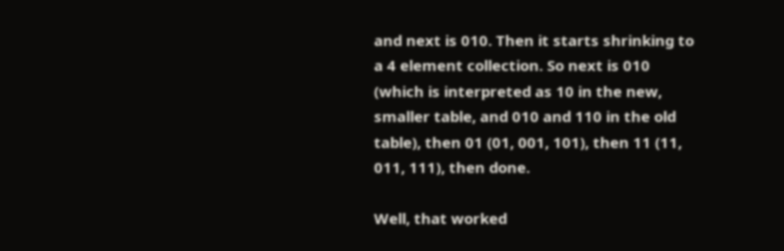and next is 010. Then it starts shrinking to a 4 element collection. So next is 010 (which is interpreted as 10 in the new, smaller table, and 010 and 110 in the old table), then 01 (01, 001, 101), then 11 (11, 011, 111), then done.

Well, that worked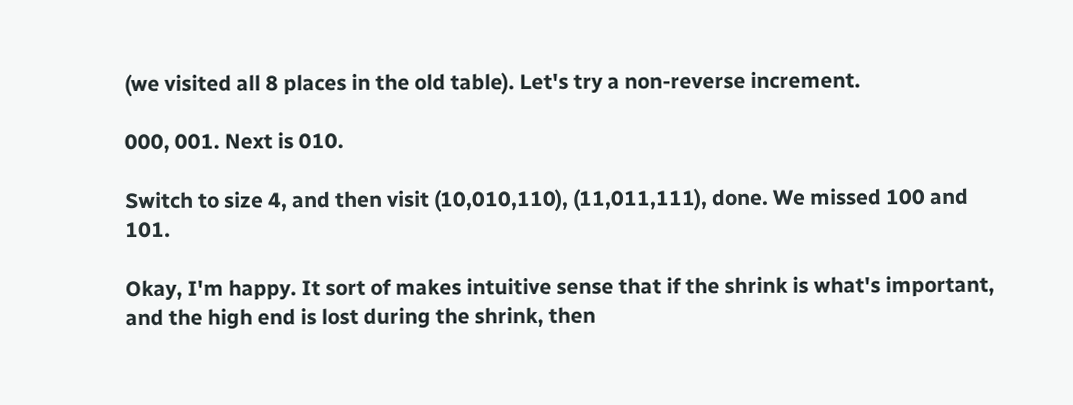(we visited all 8 places in the old table). Let's try a non-reverse increment.

000, 001. Next is 010.

Switch to size 4, and then visit (10,010,110), (11,011,111), done. We missed 100 and 101.

Okay, I'm happy. It sort of makes intuitive sense that if the shrink is what's important, and the high end is lost during the shrink, then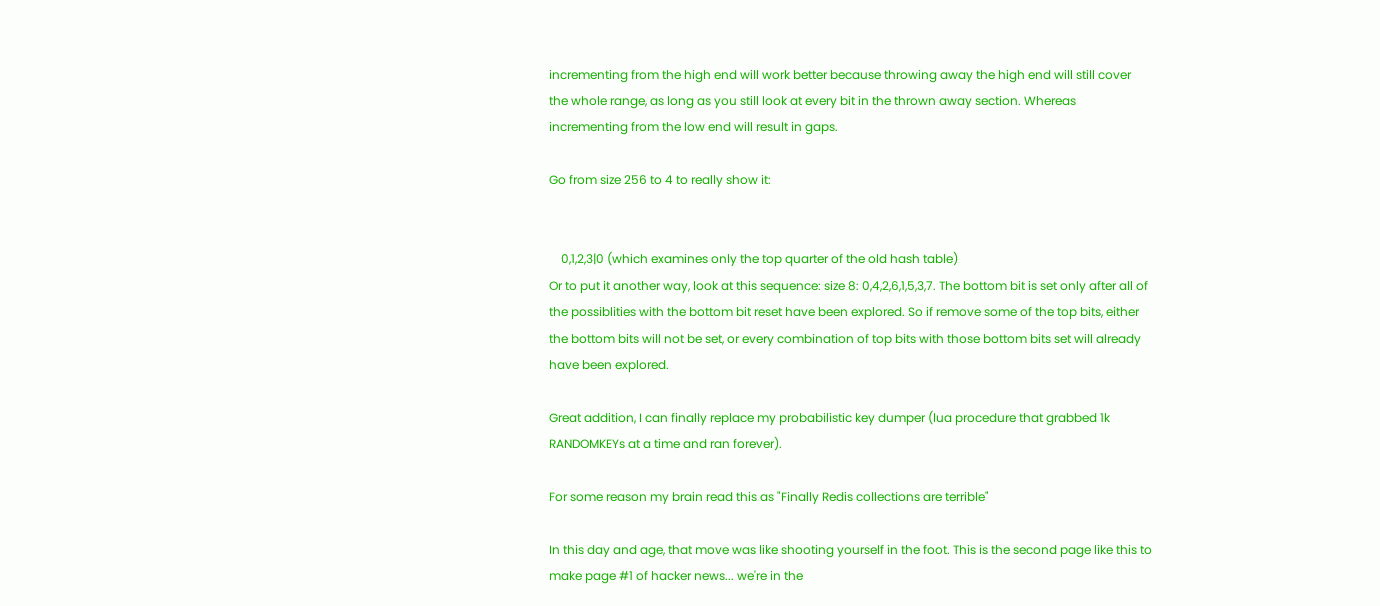incrementing from the high end will work better because throwing away the high end will still cover the whole range, as long as you still look at every bit in the thrown away section. Whereas incrementing from the low end will result in gaps.

Go from size 256 to 4 to really show it:


    0,1,2,3|0 (which examines only the top quarter of the old hash table)
Or to put it another way, look at this sequence: size 8: 0,4,2,6,1,5,3,7. The bottom bit is set only after all of the possiblities with the bottom bit reset have been explored. So if remove some of the top bits, either the bottom bits will not be set, or every combination of top bits with those bottom bits set will already have been explored.

Great addition, I can finally replace my probabilistic key dumper (lua procedure that grabbed 1k RANDOMKEYs at a time and ran forever).

For some reason my brain read this as "Finally Redis collections are terrible"

In this day and age, that move was like shooting yourself in the foot. This is the second page like this to make page #1 of hacker news... we're in the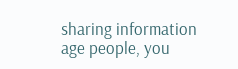sharing information age people, you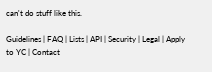can't do stuff like this.

Guidelines | FAQ | Lists | API | Security | Legal | Apply to YC | Contact